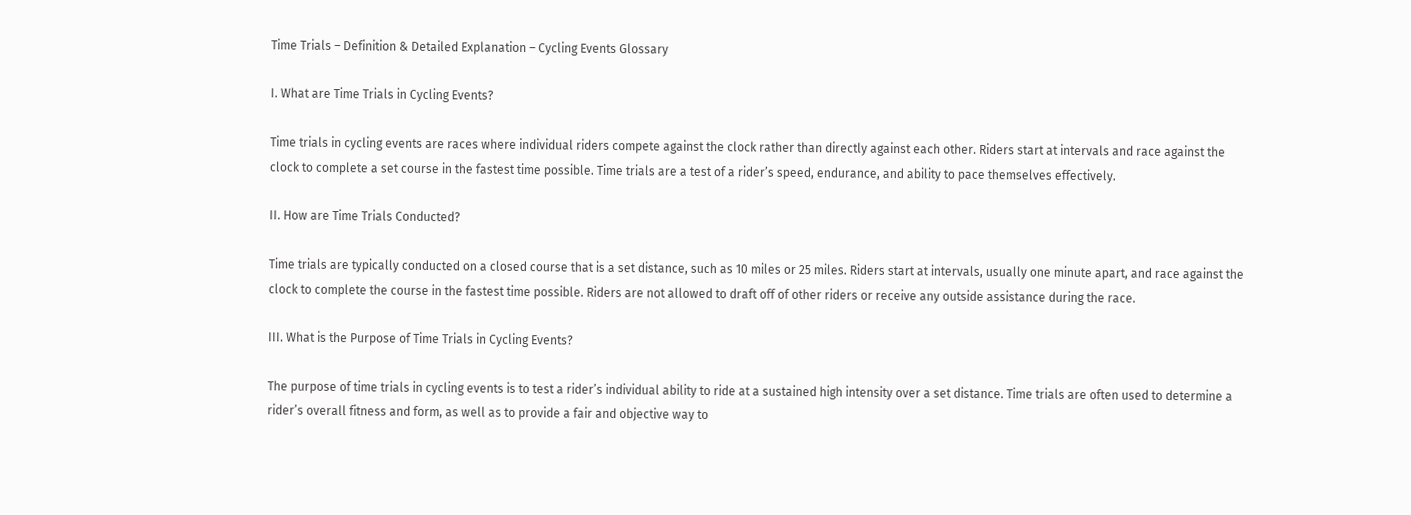Time Trials – Definition & Detailed Explanation – Cycling Events Glossary

I. What are Time Trials in Cycling Events?

Time trials in cycling events are races where individual riders compete against the clock rather than directly against each other. Riders start at intervals and race against the clock to complete a set course in the fastest time possible. Time trials are a test of a rider’s speed, endurance, and ability to pace themselves effectively.

II. How are Time Trials Conducted?

Time trials are typically conducted on a closed course that is a set distance, such as 10 miles or 25 miles. Riders start at intervals, usually one minute apart, and race against the clock to complete the course in the fastest time possible. Riders are not allowed to draft off of other riders or receive any outside assistance during the race.

III. What is the Purpose of Time Trials in Cycling Events?

The purpose of time trials in cycling events is to test a rider’s individual ability to ride at a sustained high intensity over a set distance. Time trials are often used to determine a rider’s overall fitness and form, as well as to provide a fair and objective way to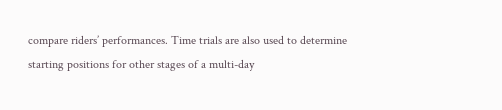compare riders’ performances. Time trials are also used to determine starting positions for other stages of a multi-day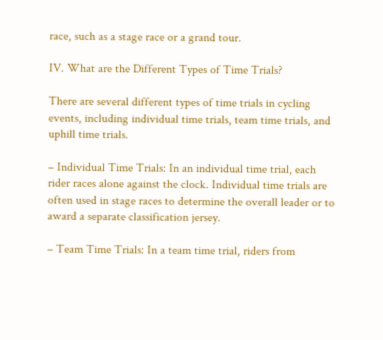race, such as a stage race or a grand tour.

IV. What are the Different Types of Time Trials?

There are several different types of time trials in cycling events, including individual time trials, team time trials, and uphill time trials.

– Individual Time Trials: In an individual time trial, each rider races alone against the clock. Individual time trials are often used in stage races to determine the overall leader or to award a separate classification jersey.

– Team Time Trials: In a team time trial, riders from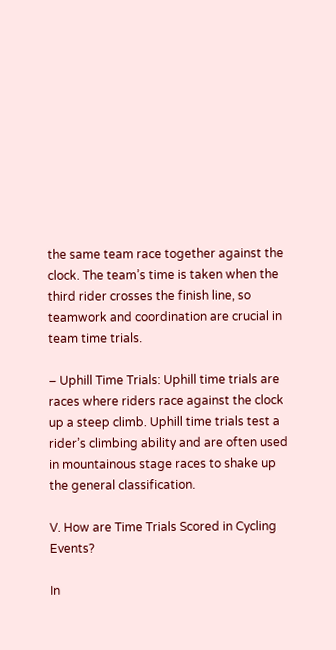the same team race together against the clock. The team’s time is taken when the third rider crosses the finish line, so teamwork and coordination are crucial in team time trials.

– Uphill Time Trials: Uphill time trials are races where riders race against the clock up a steep climb. Uphill time trials test a rider’s climbing ability and are often used in mountainous stage races to shake up the general classification.

V. How are Time Trials Scored in Cycling Events?

In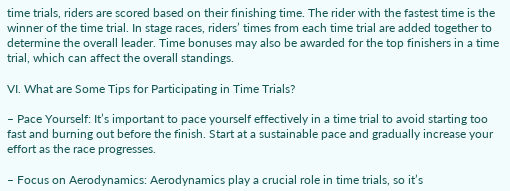time trials, riders are scored based on their finishing time. The rider with the fastest time is the winner of the time trial. In stage races, riders’ times from each time trial are added together to determine the overall leader. Time bonuses may also be awarded for the top finishers in a time trial, which can affect the overall standings.

VI. What are Some Tips for Participating in Time Trials?

– Pace Yourself: It’s important to pace yourself effectively in a time trial to avoid starting too fast and burning out before the finish. Start at a sustainable pace and gradually increase your effort as the race progresses.

– Focus on Aerodynamics: Aerodynamics play a crucial role in time trials, so it’s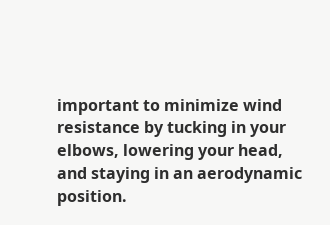important to minimize wind resistance by tucking in your elbows, lowering your head, and staying in an aerodynamic position.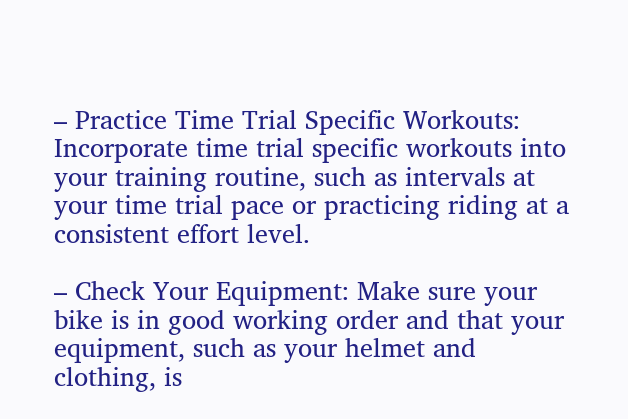– Practice Time Trial Specific Workouts: Incorporate time trial specific workouts into your training routine, such as intervals at your time trial pace or practicing riding at a consistent effort level.

– Check Your Equipment: Make sure your bike is in good working order and that your equipment, such as your helmet and clothing, is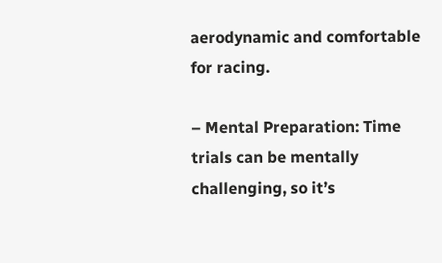aerodynamic and comfortable for racing.

– Mental Preparation: Time trials can be mentally challenging, so it’s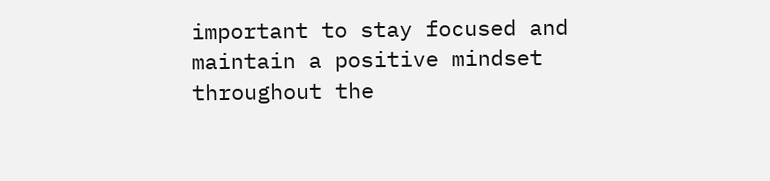important to stay focused and maintain a positive mindset throughout the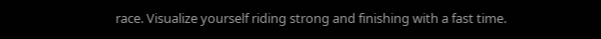race. Visualize yourself riding strong and finishing with a fast time.